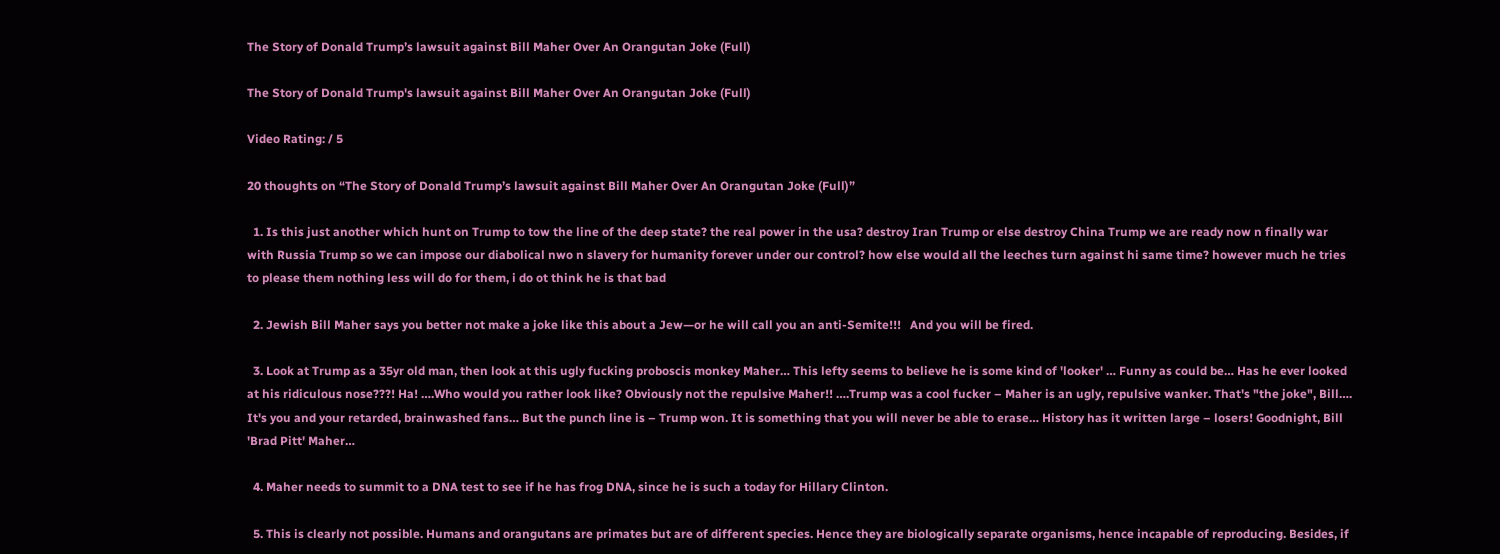The Story of Donald Trump’s lawsuit against Bill Maher Over An Orangutan Joke (Full)

The Story of Donald Trump's lawsuit against Bill Maher Over An Orangutan Joke (Full)

Video Rating: / 5

20 thoughts on “The Story of Donald Trump’s lawsuit against Bill Maher Over An Orangutan Joke (Full)”

  1. Is this just another which hunt on Trump to tow the line of the deep state? the real power in the usa? destroy Iran Trump or else destroy China Trump we are ready now n finally war with Russia Trump so we can impose our diabolical nwo n slavery for humanity forever under our control? how else would all the leeches turn against hi same time? however much he tries to please them nothing less will do for them, i do ot think he is that bad

  2. Jewish Bill Maher says you better not make a joke like this about a Jew—or he will call you an anti-Semite!!!   And you will be fired.

  3. Look at Trump as a 35yr old man, then look at this ugly fucking proboscis monkey Maher… This lefty seems to believe he is some kind of 'looker' … Funny as could be… Has he ever looked at his ridiculous nose???! Ha! ….Who would you rather look like? Obviously not the repulsive Maher!! ….Trump was a cool fucker – Maher is an ugly, repulsive wanker. That's "the joke", Bill…. It's you and your retarded, brainwashed fans… But the punch line is – Trump won. It is something that you will never be able to erase… History has it written large – losers! Goodnight, Bill 'Brad Pitt' Maher…

  4. Maher needs to summit to a DNA test to see if he has frog DNA, since he is such a today for Hillary Clinton.

  5. This is clearly not possible. Humans and orangutans are primates but are of different species. Hence they are biologically separate organisms, hence incapable of reproducing. Besides, if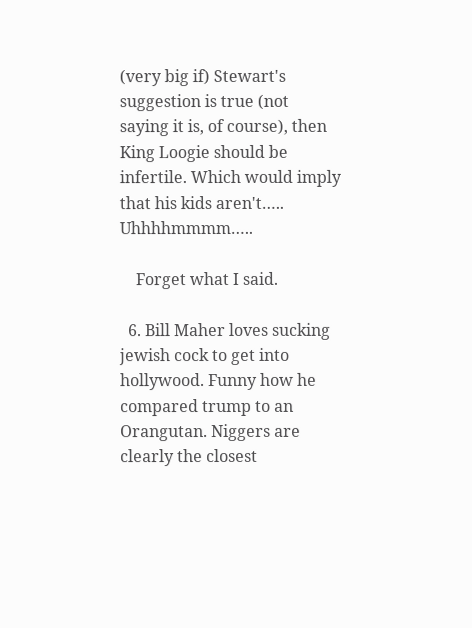(very big if) Stewart's suggestion is true (not saying it is, of course), then King Loogie should be infertile. Which would imply that his kids aren't….. Uhhhhmmmm…..

    Forget what I said.

  6. Bill Maher loves sucking jewish cock to get into hollywood. Funny how he compared trump to an Orangutan. Niggers are clearly the closest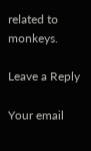related to monkeys.

Leave a Reply

Your email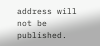address will not be published.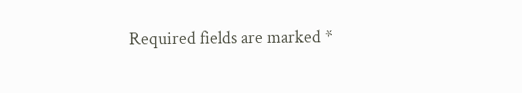Required fields are marked *